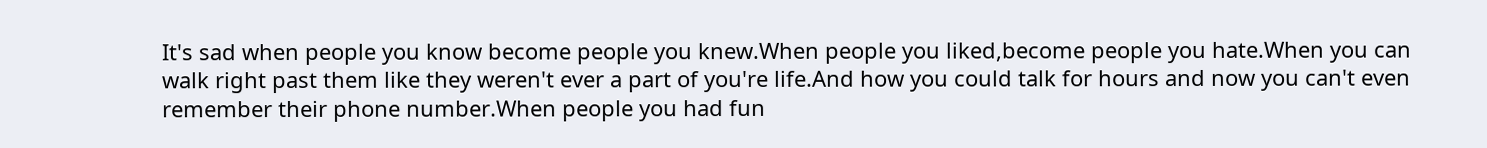It's sad when people you know become people you knew.When people you liked,become people you hate.When you can walk right past them like they weren't ever a part of you're life.And how you could talk for hours and now you can't even remember their phone number.When people you had fun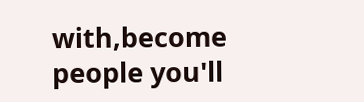with,become people you'll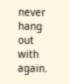never hang out with again.